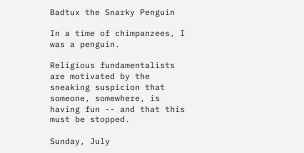Badtux the Snarky Penguin

In a time of chimpanzees, I was a penguin.

Religious fundamentalists are motivated by the sneaking suspicion that someone, somewhere, is having fun -- and that this must be stopped.

Sunday, July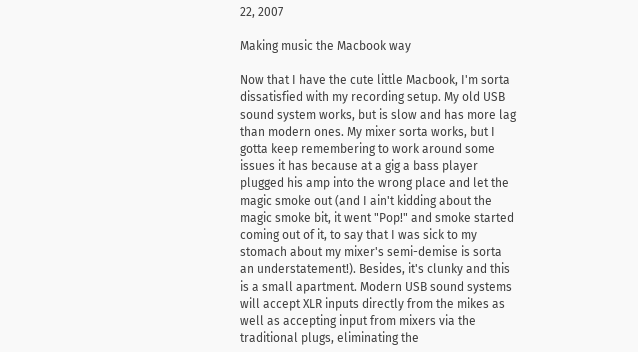22, 2007

Making music the Macbook way

Now that I have the cute little Macbook, I'm sorta dissatisfied with my recording setup. My old USB sound system works, but is slow and has more lag than modern ones. My mixer sorta works, but I gotta keep remembering to work around some issues it has because at a gig a bass player plugged his amp into the wrong place and let the magic smoke out (and I ain't kidding about the magic smoke bit, it went "Pop!" and smoke started coming out of it, to say that I was sick to my stomach about my mixer's semi-demise is sorta an understatement!). Besides, it's clunky and this is a small apartment. Modern USB sound systems will accept XLR inputs directly from the mikes as well as accepting input from mixers via the traditional plugs, eliminating the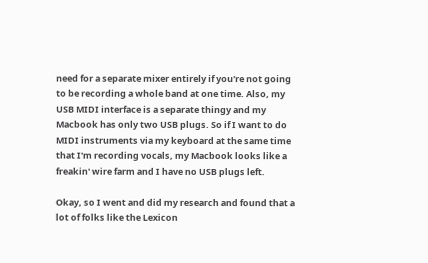need for a separate mixer entirely if you're not going to be recording a whole band at one time. Also, my USB MIDI interface is a separate thingy and my Macbook has only two USB plugs. So if I want to do MIDI instruments via my keyboard at the same time that I'm recording vocals, my Macbook looks like a freakin' wire farm and I have no USB plugs left.

Okay, so I went and did my research and found that a lot of folks like the Lexicon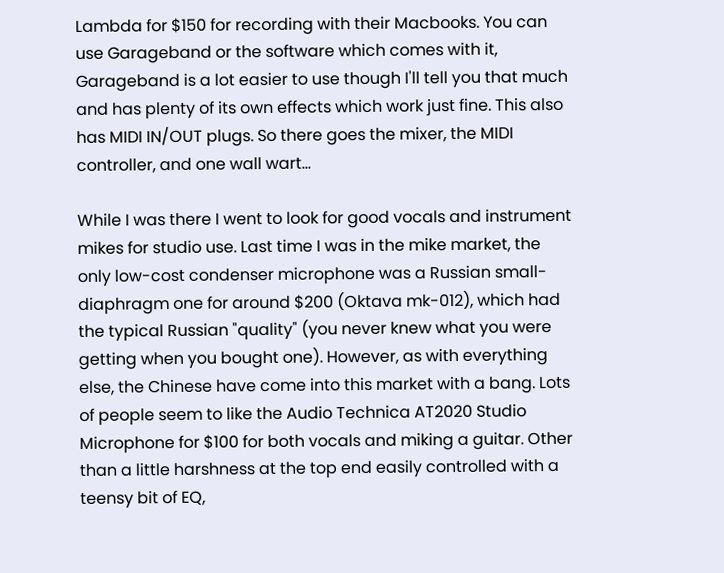Lambda for $150 for recording with their Macbooks. You can use Garageband or the software which comes with it, Garageband is a lot easier to use though I'll tell you that much and has plenty of its own effects which work just fine. This also has MIDI IN/OUT plugs. So there goes the mixer, the MIDI controller, and one wall wart...

While I was there I went to look for good vocals and instrument mikes for studio use. Last time I was in the mike market, the only low-cost condenser microphone was a Russian small-diaphragm one for around $200 (Oktava mk-012), which had the typical Russian "quality" (you never knew what you were getting when you bought one). However, as with everything else, the Chinese have come into this market with a bang. Lots of people seem to like the Audio Technica AT2020 Studio Microphone for $100 for both vocals and miking a guitar. Other than a little harshness at the top end easily controlled with a teensy bit of EQ,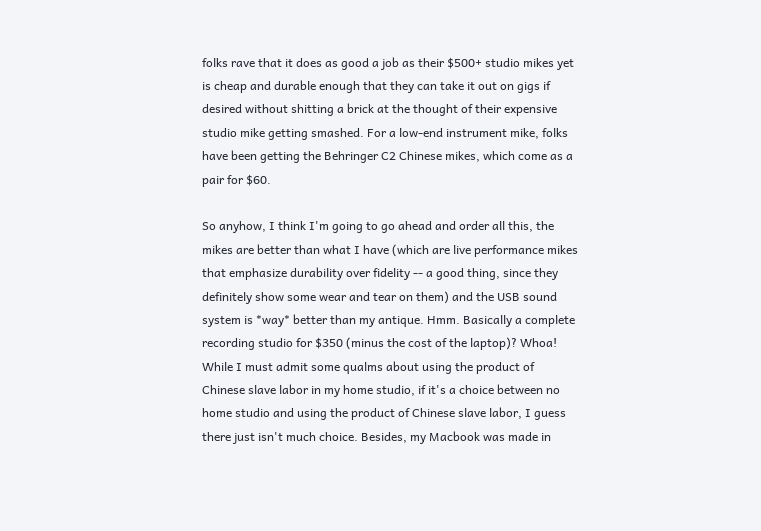folks rave that it does as good a job as their $500+ studio mikes yet is cheap and durable enough that they can take it out on gigs if desired without shitting a brick at the thought of their expensive studio mike getting smashed. For a low-end instrument mike, folks have been getting the Behringer C2 Chinese mikes, which come as a pair for $60.

So anyhow, I think I'm going to go ahead and order all this, the mikes are better than what I have (which are live performance mikes that emphasize durability over fidelity -- a good thing, since they definitely show some wear and tear on them) and the USB sound system is *way* better than my antique. Hmm. Basically a complete recording studio for $350 (minus the cost of the laptop)? Whoa! While I must admit some qualms about using the product of Chinese slave labor in my home studio, if it's a choice between no home studio and using the product of Chinese slave labor, I guess there just isn't much choice. Besides, my Macbook was made in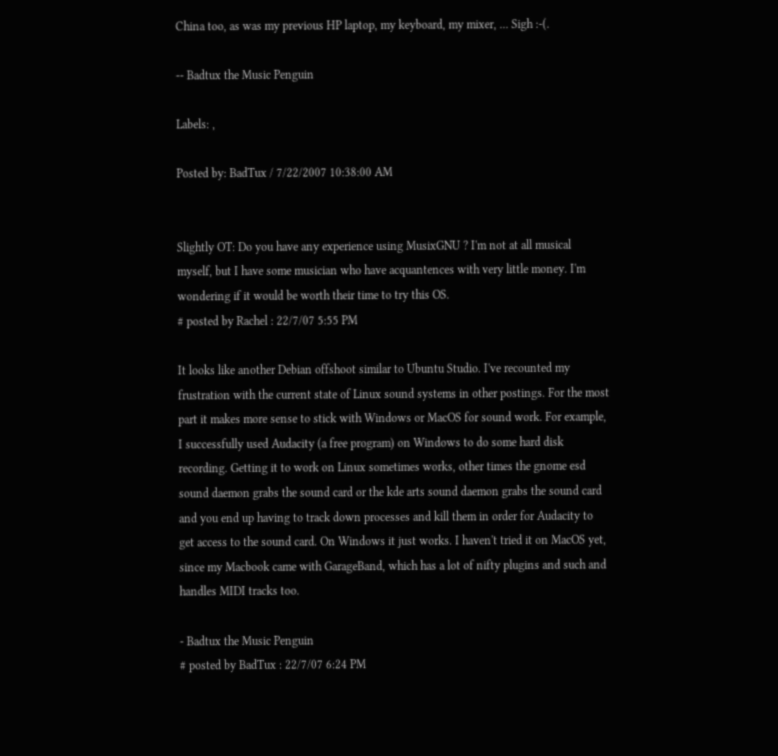China too, as was my previous HP laptop, my keyboard, my mixer, ... Sigh :-(.

-- Badtux the Music Penguin

Labels: ,

Posted by: BadTux / 7/22/2007 10:38:00 AM


Slightly OT: Do you have any experience using MusixGNU ? I'm not at all musical myself, but I have some musician who have acquantences with very little money. I'm wondering if it would be worth their time to try this OS.
# posted by Rachel : 22/7/07 5:55 PM

It looks like another Debian offshoot similar to Ubuntu Studio. I've recounted my frustration with the current state of Linux sound systems in other postings. For the most part it makes more sense to stick with Windows or MacOS for sound work. For example, I successfully used Audacity (a free program) on Windows to do some hard disk recording. Getting it to work on Linux sometimes works, other times the gnome esd sound daemon grabs the sound card or the kde arts sound daemon grabs the sound card and you end up having to track down processes and kill them in order for Audacity to get access to the sound card. On Windows it just works. I haven't tried it on MacOS yet, since my Macbook came with GarageBand, which has a lot of nifty plugins and such and handles MIDI tracks too.

- Badtux the Music Penguin
# posted by BadTux : 22/7/07 6:24 PM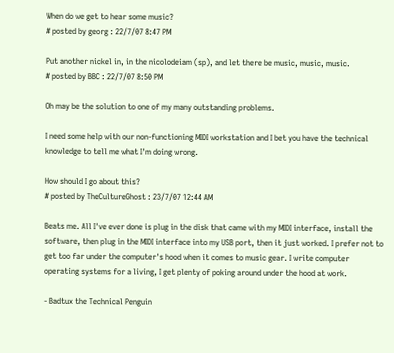When do we get to hear some music?
# posted by georg : 22/7/07 8:47 PM

Put another nickel in, in the nicolodeiam (sp), and let there be music, music, music.
# posted by BBC : 22/7/07 8:50 PM

Oh may be the solution to one of my many outstanding problems.

I need some help with our non-functioning MIDI workstation and I bet you have the technical knowledge to tell me what I'm doing wrong.

How should I go about this?
# posted by TheCultureGhost : 23/7/07 12:44 AM

Beats me. All I've ever done is plug in the disk that came with my MIDI interface, install the software, then plug in the MIDI interface into my USB port, then it just worked. I prefer not to get too far under the computer's hood when it comes to music gear. I write computer operating systems for a living, I get plenty of poking around under the hood at work.

- Badtux the Technical Penguin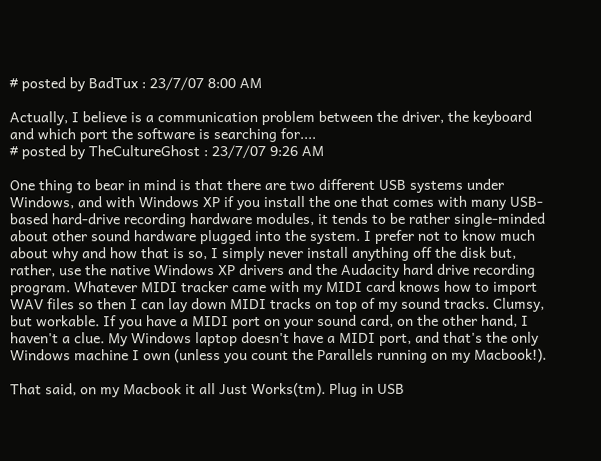# posted by BadTux : 23/7/07 8:00 AM

Actually, I believe is a communication problem between the driver, the keyboard and which port the software is searching for....
# posted by TheCultureGhost : 23/7/07 9:26 AM

One thing to bear in mind is that there are two different USB systems under Windows, and with Windows XP if you install the one that comes with many USB-based hard-drive recording hardware modules, it tends to be rather single-minded about other sound hardware plugged into the system. I prefer not to know much about why and how that is so, I simply never install anything off the disk but, rather, use the native Windows XP drivers and the Audacity hard drive recording program. Whatever MIDI tracker came with my MIDI card knows how to import WAV files so then I can lay down MIDI tracks on top of my sound tracks. Clumsy, but workable. If you have a MIDI port on your sound card, on the other hand, I haven't a clue. My Windows laptop doesn't have a MIDI port, and that's the only Windows machine I own (unless you count the Parallels running on my Macbook!).

That said, on my Macbook it all Just Works(tm). Plug in USB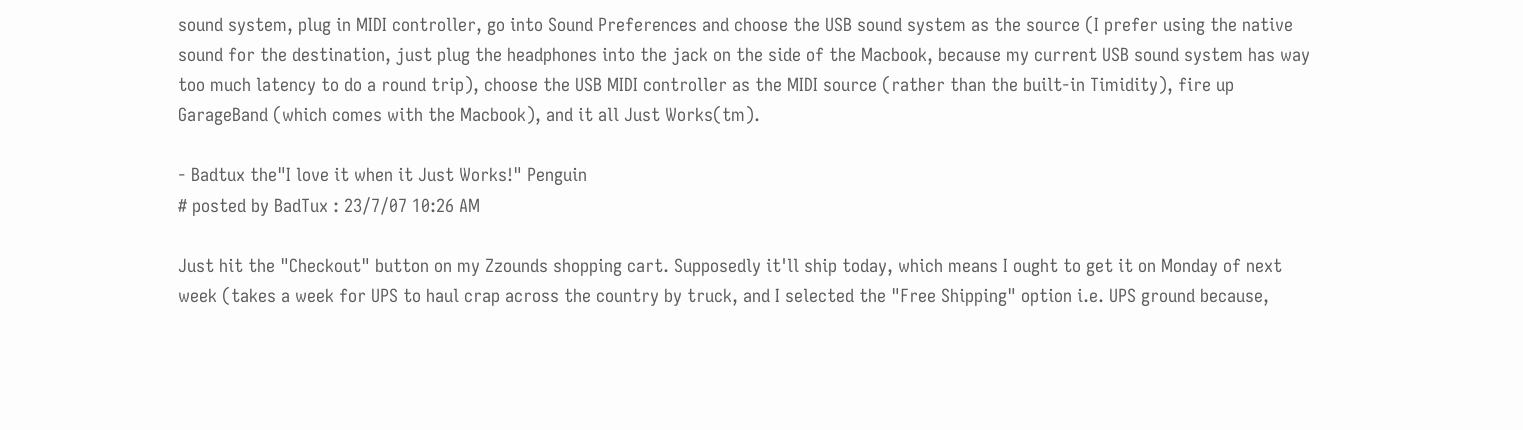sound system, plug in MIDI controller, go into Sound Preferences and choose the USB sound system as the source (I prefer using the native sound for the destination, just plug the headphones into the jack on the side of the Macbook, because my current USB sound system has way too much latency to do a round trip), choose the USB MIDI controller as the MIDI source (rather than the built-in Timidity), fire up GarageBand (which comes with the Macbook), and it all Just Works(tm).

- Badtux the"I love it when it Just Works!" Penguin
# posted by BadTux : 23/7/07 10:26 AM

Just hit the "Checkout" button on my Zzounds shopping cart. Supposedly it'll ship today, which means I ought to get it on Monday of next week (takes a week for UPS to haul crap across the country by truck, and I selected the "Free Shipping" option i.e. UPS ground because,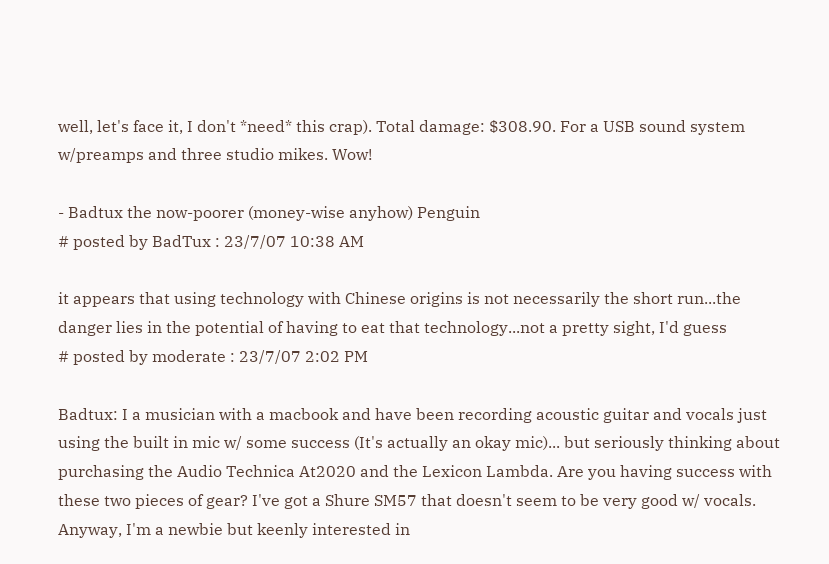well, let's face it, I don't *need* this crap). Total damage: $308.90. For a USB sound system w/preamps and three studio mikes. Wow!

- Badtux the now-poorer (money-wise anyhow) Penguin
# posted by BadTux : 23/7/07 10:38 AM

it appears that using technology with Chinese origins is not necessarily the short run...the danger lies in the potential of having to eat that technology...not a pretty sight, I'd guess
# posted by moderate : 23/7/07 2:02 PM

Badtux: I a musician with a macbook and have been recording acoustic guitar and vocals just using the built in mic w/ some success (It's actually an okay mic)... but seriously thinking about purchasing the Audio Technica At2020 and the Lexicon Lambda. Are you having success with these two pieces of gear? I've got a Shure SM57 that doesn't seem to be very good w/ vocals. Anyway, I'm a newbie but keenly interested in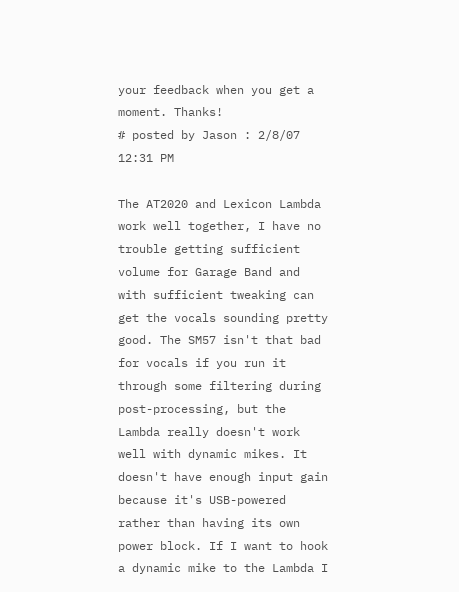your feedback when you get a moment. Thanks!
# posted by Jason : 2/8/07 12:31 PM

The AT2020 and Lexicon Lambda work well together, I have no trouble getting sufficient volume for Garage Band and with sufficient tweaking can get the vocals sounding pretty good. The SM57 isn't that bad for vocals if you run it through some filtering during post-processing, but the Lambda really doesn't work well with dynamic mikes. It doesn't have enough input gain because it's USB-powered rather than having its own power block. If I want to hook a dynamic mike to the Lambda I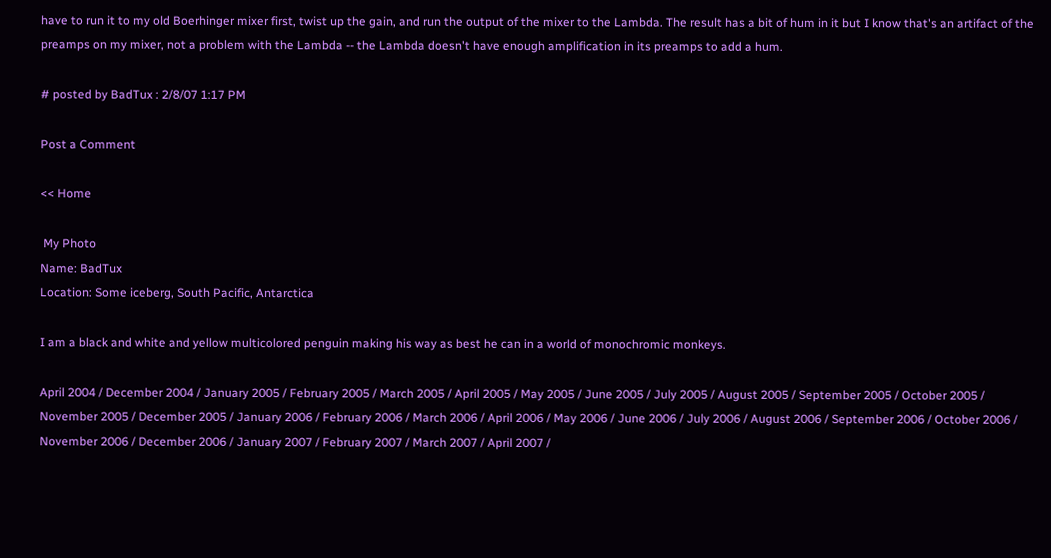have to run it to my old Boerhinger mixer first, twist up the gain, and run the output of the mixer to the Lambda. The result has a bit of hum in it but I know that's an artifact of the preamps on my mixer, not a problem with the Lambda -- the Lambda doesn't have enough amplification in its preamps to add a hum.

# posted by BadTux : 2/8/07 1:17 PM

Post a Comment

<< Home

 My Photo
Name: BadTux
Location: Some iceberg, South Pacific, Antarctica

I am a black and white and yellow multicolored penguin making his way as best he can in a world of monochromic monkeys.

April 2004 / December 2004 / January 2005 / February 2005 / March 2005 / April 2005 / May 2005 / June 2005 / July 2005 / August 2005 / September 2005 / October 2005 / November 2005 / December 2005 / January 2006 / February 2006 / March 2006 / April 2006 / May 2006 / June 2006 / July 2006 / August 2006 / September 2006 / October 2006 / November 2006 / December 2006 / January 2007 / February 2007 / March 2007 / April 2007 /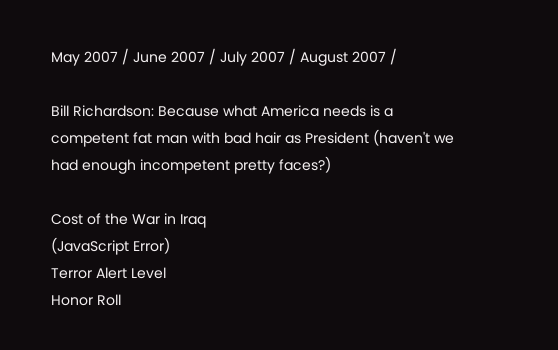May 2007 / June 2007 / July 2007 / August 2007 /

Bill Richardson: Because what America needs is a competent fat man with bad hair as President (haven't we had enough incompetent pretty faces?)

Cost of the War in Iraq
(JavaScript Error)
Terror Alert Level
Honor Roll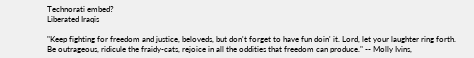Technorati embed?
Liberated Iraqis

"Keep fighting for freedom and justice, beloveds, but don't forget to have fun doin' it. Lord, let your laughter ring forth. Be outrageous, ridicule the fraidy-cats, rejoice in all the oddities that freedom can produce." -- Molly Ivins,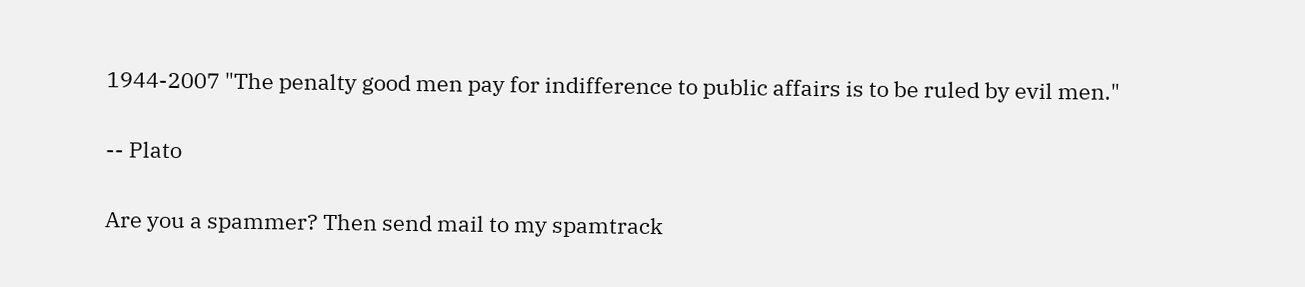1944-2007 "The penalty good men pay for indifference to public affairs is to be ruled by evil men."

-- Plato

Are you a spammer? Then send mail to my spamtrack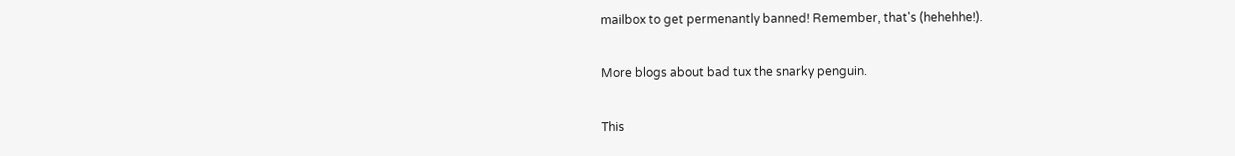mailbox to get permenantly banned! Remember, that's (hehehhe!).

More blogs about bad tux the snarky penguin.

This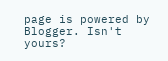page is powered by Blogger. Isn't yours?